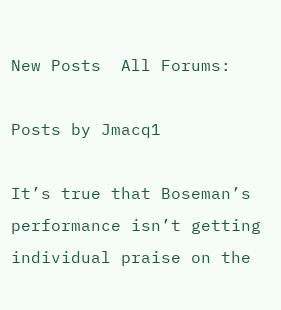New Posts  All Forums:

Posts by Jmacq1

It’s true that Boseman’s performance isn’t getting individual praise on the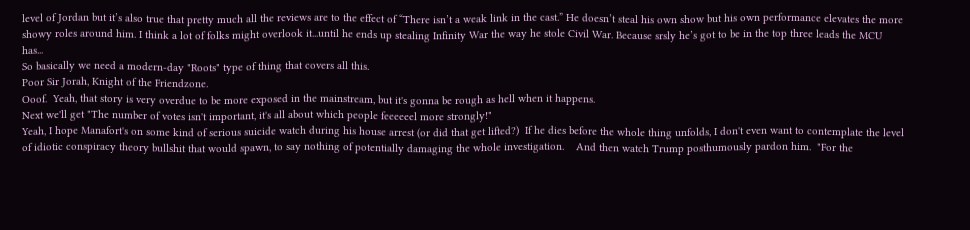level of Jordan but it’s also true that pretty much all the reviews are to the effect of “There isn’t a weak link in the cast.” He doesn’t steal his own show but his own performance elevates the more showy roles around him. I think a lot of folks might overlook it...until he ends up stealing Infinity War the way he stole Civil War. Because srsly he’s got to be in the top three leads the MCU has...
So basically we need a modern-day "Roots" type of thing that covers all this.
Poor Sir Jorah, Knight of the Friendzone.
Ooof.  Yeah, that story is very overdue to be more exposed in the mainstream, but it's gonna be rough as hell when it happens.
Next we'll get "The number of votes isn't important, it's all about which people feeeeeel more strongly!"
Yeah, I hope Manafort's on some kind of serious suicide watch during his house arrest (or did that get lifted?)  If he dies before the whole thing unfolds, I don't even want to contemplate the level of idiotic conspiracy theory bullshit that would spawn, to say nothing of potentially damaging the whole investigation.    And then watch Trump posthumously pardon him.  "For the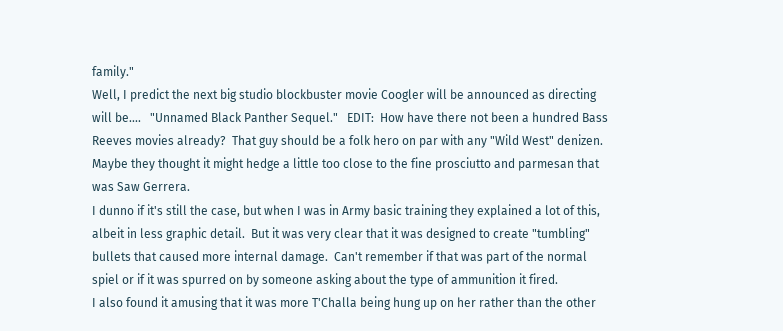family."
Well, I predict the next big studio blockbuster movie Coogler will be announced as directing will be....   "Unnamed Black Panther Sequel."   EDIT:  How have there not been a hundred Bass Reeves movies already?  That guy should be a folk hero on par with any "Wild West" denizen.
Maybe they thought it might hedge a little too close to the fine prosciutto and parmesan that was Saw Gerrera.
I dunno if it's still the case, but when I was in Army basic training they explained a lot of this, albeit in less graphic detail.  But it was very clear that it was designed to create "tumbling" bullets that caused more internal damage.  Can't remember if that was part of the normal spiel or if it was spurred on by someone asking about the type of ammunition it fired.
I also found it amusing that it was more T'Challa being hung up on her rather than the other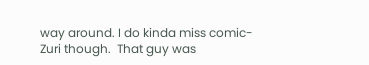way around. I do kinda miss comic-Zuri though.  That guy was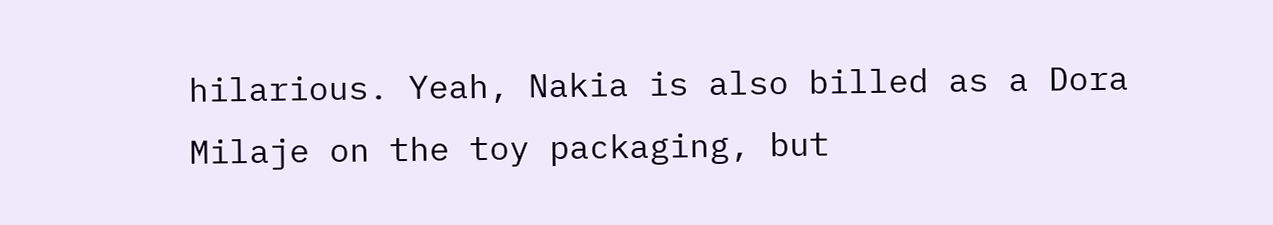hilarious. Yeah, Nakia is also billed as a Dora Milaje on the toy packaging, but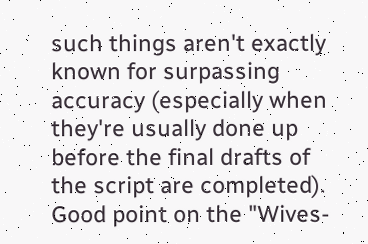such things aren't exactly known for surpassing accuracy (especially when they're usually done up before the final drafts of the script are completed).  Good point on the "Wives-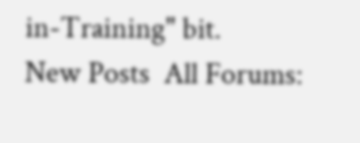in-Training" bit.
New Posts  All Forums: